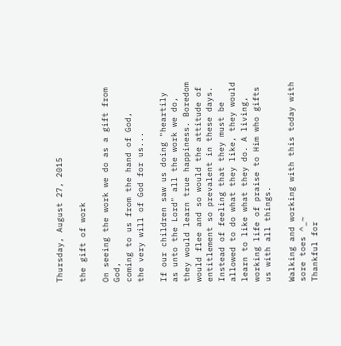Thursday, August 27, 2015

the gift of work

On seeing the work we do as a gift from God,
coming to us from the hand of God,
the very will of God for us...

If our children saw us doing "heartily as unto the Lord" all the work we do, they would learn true happiness. Boredom would flee and so would the attitude of entitlement so prevalent in these days. Instead of feeling that they must be allowed to do what they like, they would learn to like what they do. A living, working life of praise to Him who gifts us with all things.

Walking and working with this today with sore toes ^_~
Thankful for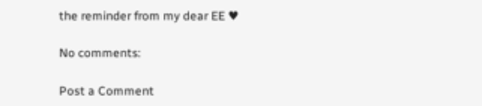the reminder from my dear EE ♥

No comments:

Post a Comment